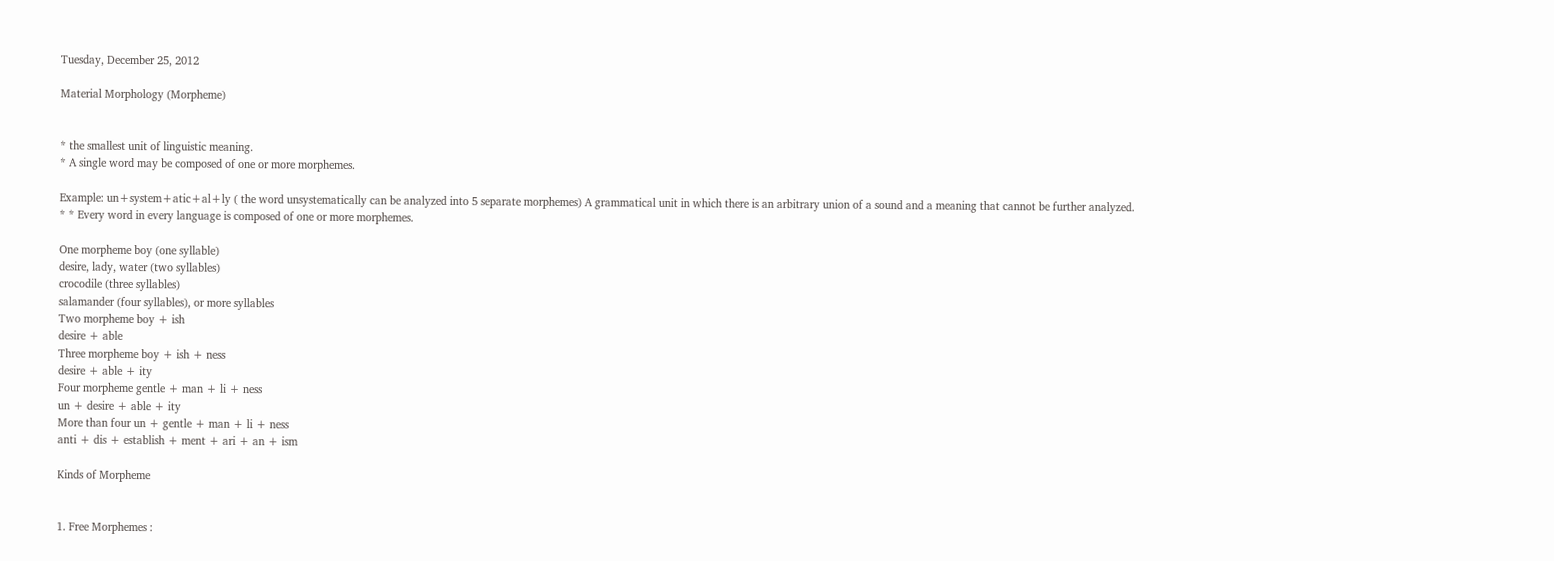Tuesday, December 25, 2012

Material Morphology (Morpheme)


* the smallest unit of linguistic meaning.
* A single word may be composed of one or more morphemes.

Example: un+system+atic+al+ly ( the word unsystematically can be analyzed into 5 separate morphemes) A grammatical unit in which there is an arbitrary union of a sound and a meaning that cannot be further analyzed.
* * Every word in every language is composed of one or more morphemes.

One morpheme boy (one syllable)
desire, lady, water (two syllables)
crocodile (three syllables)
salamander (four syllables), or more syllables
Two morpheme boy + ish
desire + able
Three morpheme boy + ish + ness
desire + able + ity
Four morpheme gentle + man + li + ness
un + desire + able + ity
More than four un + gentle + man + li + ness
anti + dis + establish + ment + ari + an + ism

Kinds of Morpheme


1. Free Morphemes :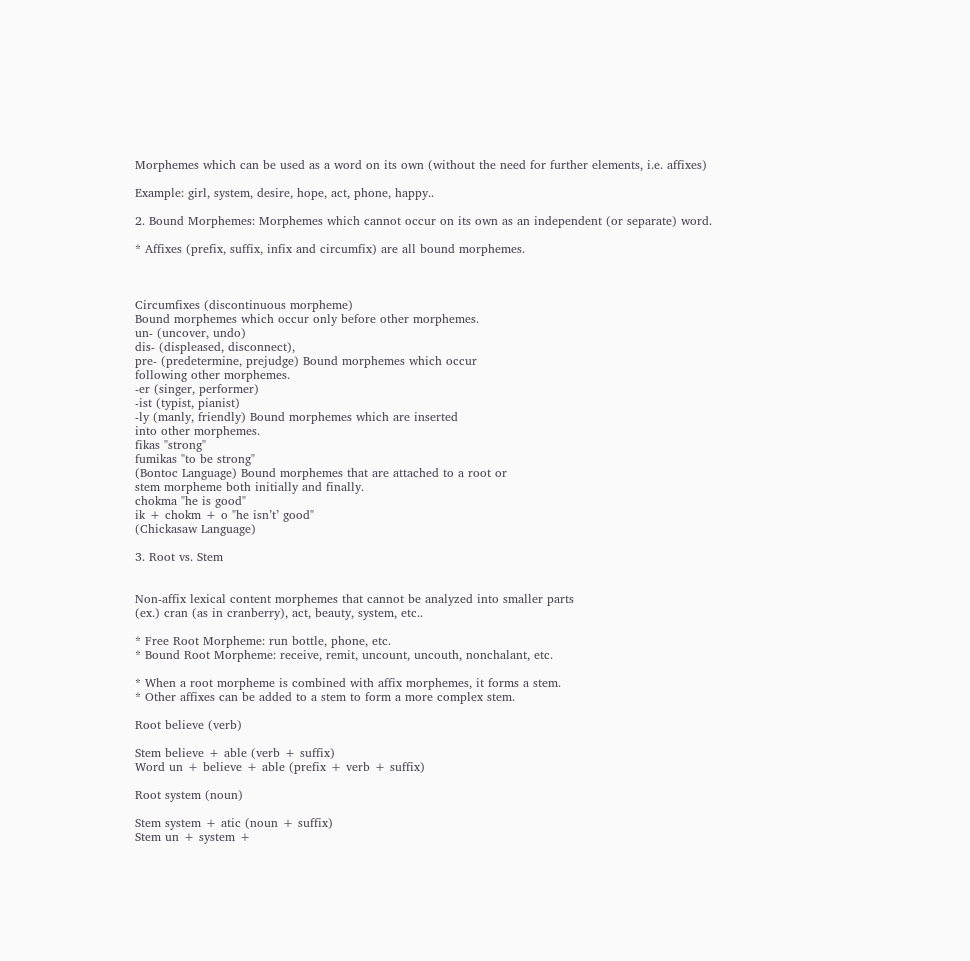Morphemes which can be used as a word on its own (without the need for further elements, i.e. affixes)

Example: girl, system, desire, hope, act, phone, happy..

2. Bound Morphemes: Morphemes which cannot occur on its own as an independent (or separate) word.

* Affixes (prefix, suffix, infix and circumfix) are all bound morphemes.



Circumfixes (discontinuous morpheme)
Bound morphemes which occur only before other morphemes.
un- (uncover, undo)
dis- (displeased, disconnect),
pre- (predetermine, prejudge) Bound morphemes which occur
following other morphemes.
-er (singer, performer)
-ist (typist, pianist)
-ly (manly, friendly) Bound morphemes which are inserted
into other morphemes.
fikas "strong"
fumikas "to be strong"
(Bontoc Language) Bound morphemes that are attached to a root or
stem morpheme both initially and finally.
chokma "he is good"
ik + chokm + o "he isn’t’ good"
(Chickasaw Language)

3. Root vs. Stem


Non-affix lexical content morphemes that cannot be analyzed into smaller parts
(ex.) cran (as in cranberry), act, beauty, system, etc..

* Free Root Morpheme: run bottle, phone, etc.
* Bound Root Morpheme: receive, remit, uncount, uncouth, nonchalant, etc.

* When a root morpheme is combined with affix morphemes, it forms a stem.
* Other affixes can be added to a stem to form a more complex stem.

Root believe (verb)

Stem believe + able (verb + suffix)
Word un + believe + able (prefix + verb + suffix)

Root system (noun)

Stem system + atic (noun + suffix)
Stem un + system +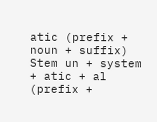atic (prefix + noun + suffix)
Stem un + system + atic + al (prefix +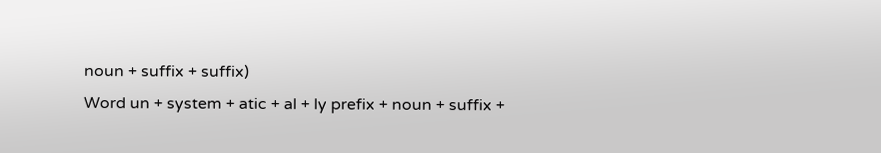noun + suffix + suffix)
Word un + system + atic + al + ly prefix + noun + suffix +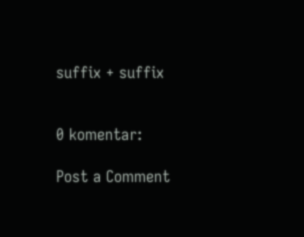suffix + suffix


0 komentar:

Post a Comment